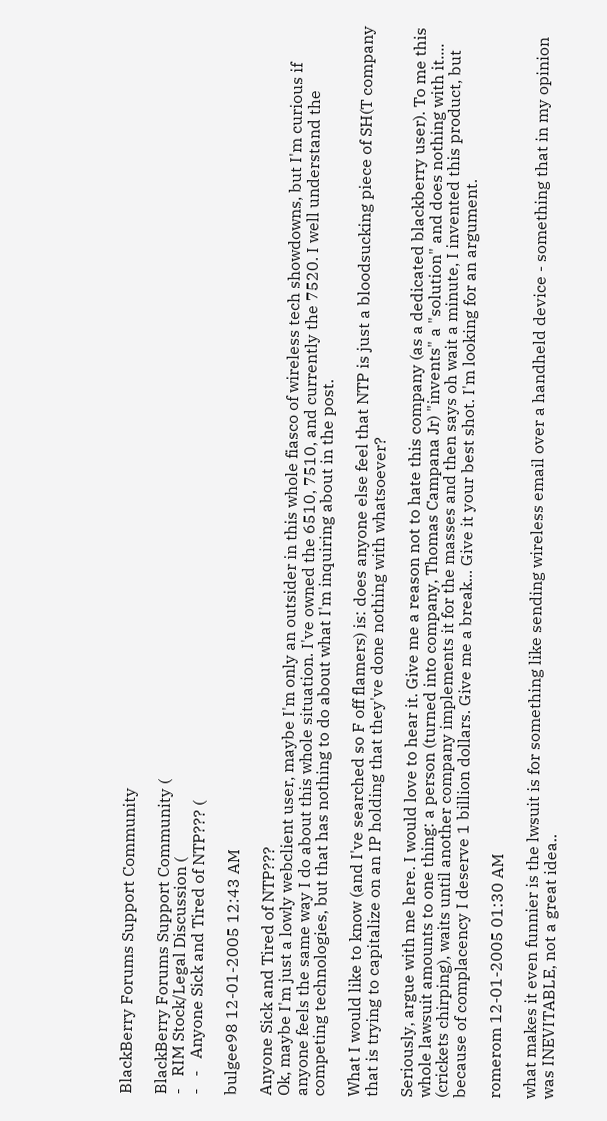BlackBerry Forums Support Community

BlackBerry Forums Support Community (
-   RIM Stock/Legal Discussion (
-   -   Anyone Sick and Tired of NTP??? (

bulgee98 12-01-2005 12:43 AM

Anyone Sick and Tired of NTP???
Ok, maybe I'm just a lowly webclient user, maybe I'm only an outsider in this whole fiasco of wireless tech showdowns, but I'm curious if anyone feels the same way I do about this whole situation. I've owned the 6510, 7510, and currently the 7520. I well understand the competing technologies, but that has nothing to do about what I'm inquiring about in the post.

What I would like to know (and I've searched so F off flamers) is: does anyone else feel that NTP is just a bloodsucking piece of SH(T company that is trying to capitalize on an IP holding that they've done nothing with whatsoever?

Seriously, argue with me here. I would love to hear it. Give me a reason not to hate this company (as a dedicated blackberry user). To me this whole lawsuit amounts to one thing: a person (turned into company, Thomas Campana Jr) "invents" a "solution" and does nothing with it.... (crickets chirping), waits until another company implements it for the masses and then says oh wait a minute, I invented this product, but because of complacency I deserve 1 billion dollars. Give me a break... Give it your best shot. I'm looking for an argument.

romerom 12-01-2005 01:30 AM

what makes it even funnier is the lwsuit is for something like sending wireless email over a handheld device - something that in my opinion was INEVITABLE, not a great idea..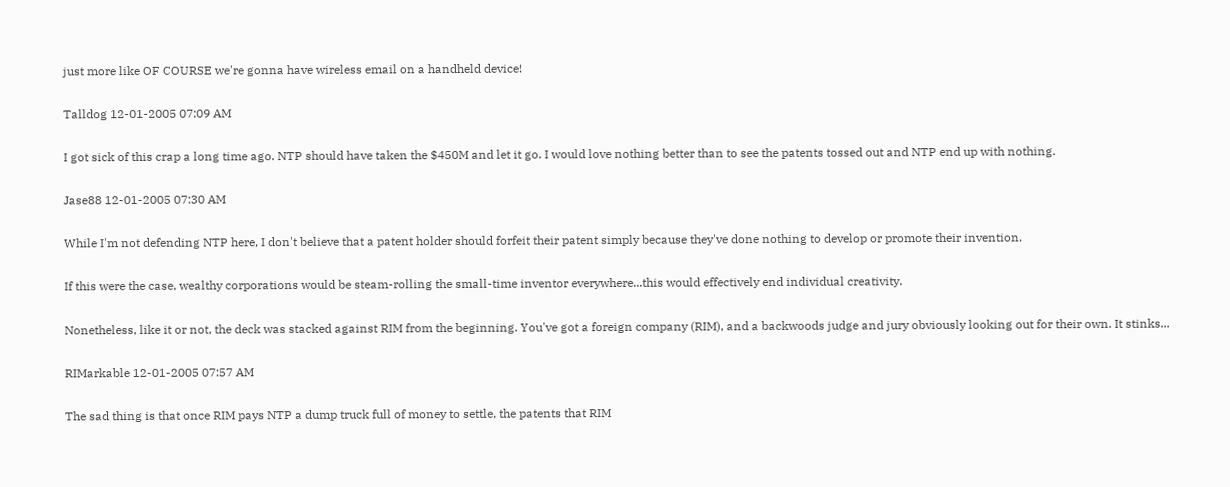just more like OF COURSE we're gonna have wireless email on a handheld device!

Talldog 12-01-2005 07:09 AM

I got sick of this crap a long time ago. NTP should have taken the $450M and let it go. I would love nothing better than to see the patents tossed out and NTP end up with nothing.

Jase88 12-01-2005 07:30 AM

While I'm not defending NTP here, I don't believe that a patent holder should forfeit their patent simply because they've done nothing to develop or promote their invention.

If this were the case, wealthy corporations would be steam-rolling the small-time inventor everywhere...this would effectively end individual creativity.

Nonetheless, like it or not, the deck was stacked against RIM from the beginning. You've got a foreign company (RIM), and a backwoods judge and jury obviously looking out for their own. It stinks...

RIMarkable 12-01-2005 07:57 AM

The sad thing is that once RIM pays NTP a dump truck full of money to settle, the patents that RIM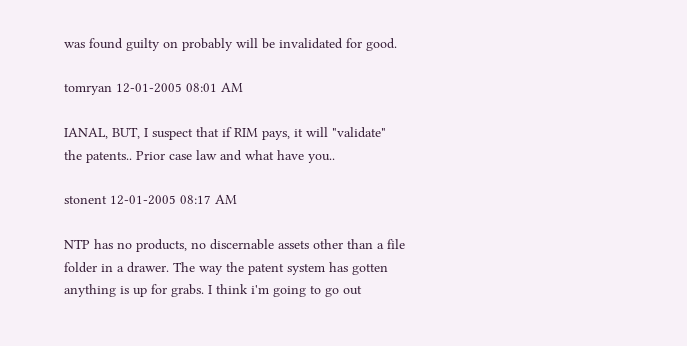was found guilty on probably will be invalidated for good.

tomryan 12-01-2005 08:01 AM

IANAL, BUT, I suspect that if RIM pays, it will "validate" the patents.. Prior case law and what have you..

stonent 12-01-2005 08:17 AM

NTP has no products, no discernable assets other than a file folder in a drawer. The way the patent system has gotten anything is up for grabs. I think i'm going to go out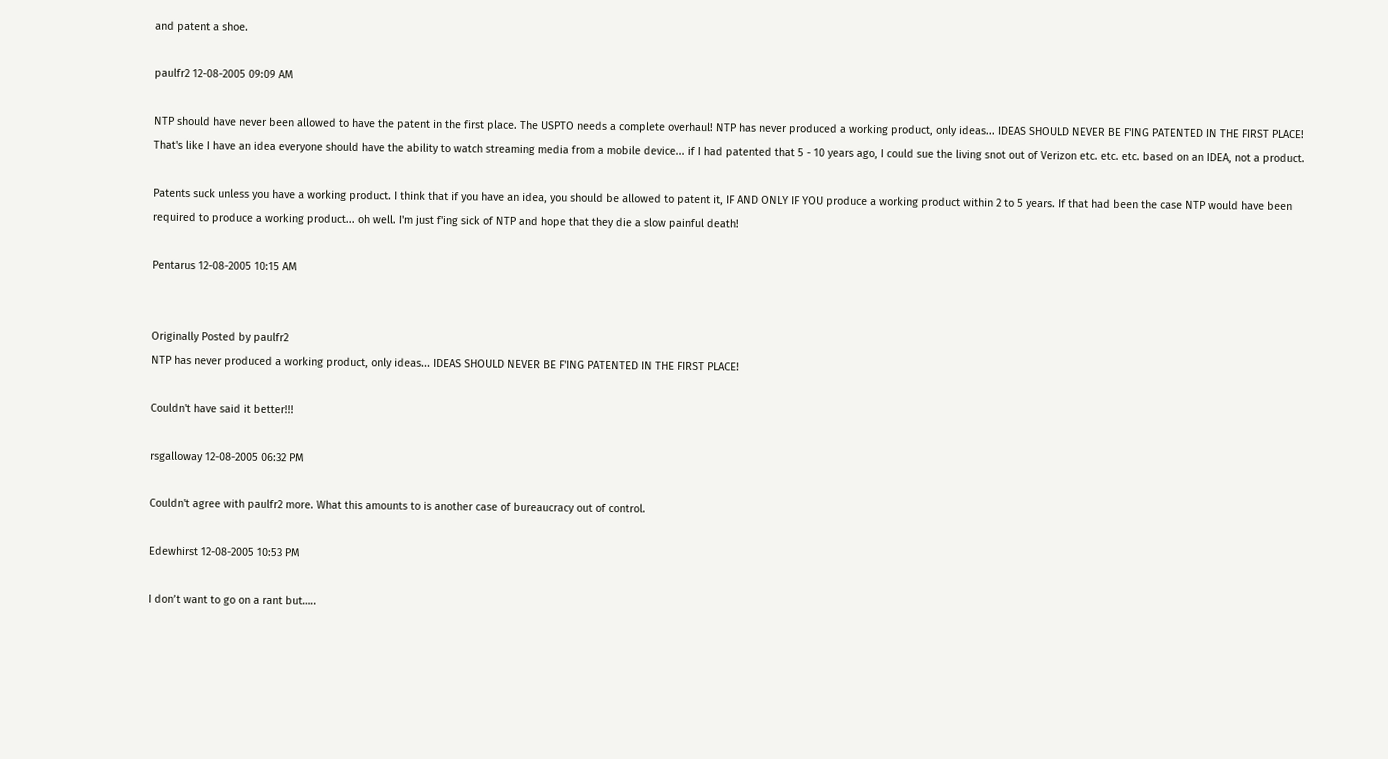and patent a shoe.

paulfr2 12-08-2005 09:09 AM

NTP should have never been allowed to have the patent in the first place. The USPTO needs a complete overhaul! NTP has never produced a working product, only ideas... IDEAS SHOULD NEVER BE F'ING PATENTED IN THE FIRST PLACE! That's like I have an idea everyone should have the ability to watch streaming media from a mobile device... if I had patented that 5 - 10 years ago, I could sue the living snot out of Verizon etc. etc. etc. based on an IDEA, not a product.

Patents suck unless you have a working product. I think that if you have an idea, you should be allowed to patent it, IF AND ONLY IF YOU produce a working product within 2 to 5 years. If that had been the case NTP would have been required to produce a working product... oh well. I'm just f'ing sick of NTP and hope that they die a slow painful death!

Pentarus 12-08-2005 10:15 AM


Originally Posted by paulfr2
NTP has never produced a working product, only ideas... IDEAS SHOULD NEVER BE F'ING PATENTED IN THE FIRST PLACE!

Couldn't have said it better!!!

rsgalloway 12-08-2005 06:32 PM

Couldn't agree with paulfr2 more. What this amounts to is another case of bureaucracy out of control.

Edewhirst 12-08-2005 10:53 PM

I don’t want to go on a rant but…..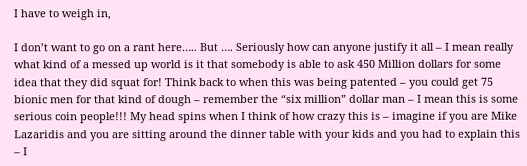I have to weigh in,

I don’t want to go on a rant here….. But …. Seriously how can anyone justify it all – I mean really what kind of a messed up world is it that somebody is able to ask 450 Million dollars for some idea that they did squat for! Think back to when this was being patented – you could get 75 bionic men for that kind of dough – remember the “six million” dollar man – I mean this is some serious coin people!!! My head spins when I think of how crazy this is – imagine if you are Mike Lazaridis and you are sitting around the dinner table with your kids and you had to explain this – I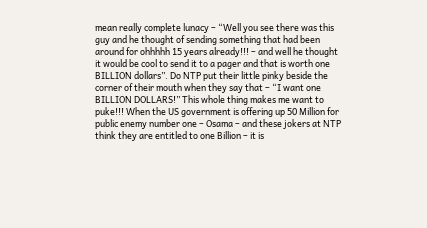mean really complete lunacy – “Well you see there was this guy and he thought of sending something that had been around for ohhhhh 15 years already!!! – and well he thought it would be cool to send it to a pager and that is worth one BILLION dollars”. Do NTP put their little pinky beside the corner of their mouth when they say that – “I want one BILLION DOLLARS!” This whole thing makes me want to puke!!! When the US government is offering up 50 Million for public enemy number one – Osama – and these jokers at NTP think they are entitled to one Billion – it is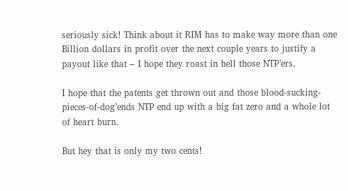seriously sick! Think about it RIM has to make way more than one Billion dollars in profit over the next couple years to justify a payout like that – I hope they roast in hell those NTP’ers.

I hope that the patents get thrown out and those blood-sucking-pieces-of-dog’ends NTP end up with a big fat zero and a whole lot of heart burn.

But hey that is only my two cents!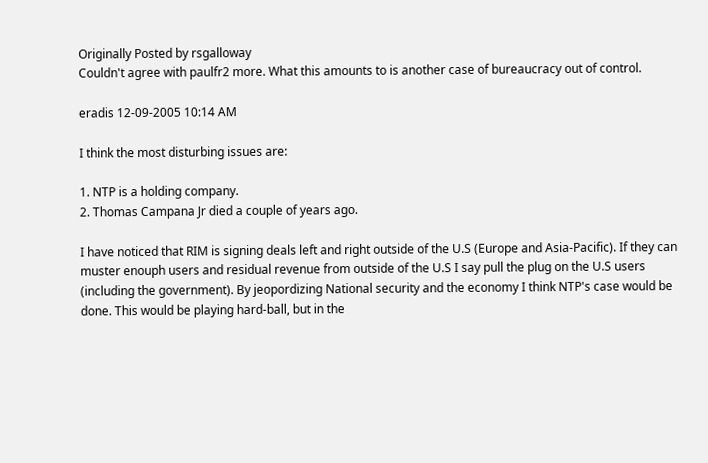Originally Posted by rsgalloway
Couldn't agree with paulfr2 more. What this amounts to is another case of bureaucracy out of control.

eradis 12-09-2005 10:14 AM

I think the most disturbing issues are:

1. NTP is a holding company.
2. Thomas Campana Jr died a couple of years ago.

I have noticed that RIM is signing deals left and right outside of the U.S (Europe and Asia-Pacific). If they can muster enouph users and residual revenue from outside of the U.S I say pull the plug on the U.S users (including the government). By jeopordizing National security and the economy I think NTP's case would be done. This would be playing hard-ball, but in the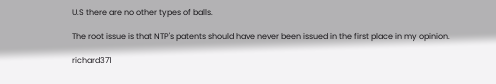U.S there are no other types of balls.

The root issue is that NTP's patents should have never been issued in the first place in my opinion.

richard371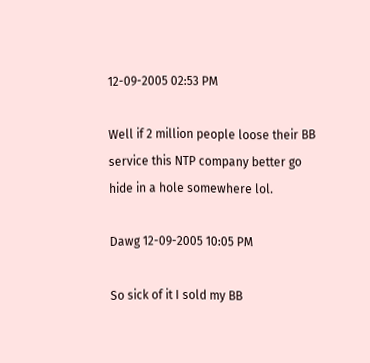12-09-2005 02:53 PM

Well if 2 million people loose their BB service this NTP company better go hide in a hole somewhere lol.

Dawg 12-09-2005 10:05 PM

So sick of it I sold my BB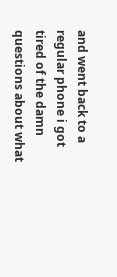and went back to a regular phone i got tired of the damn questions about what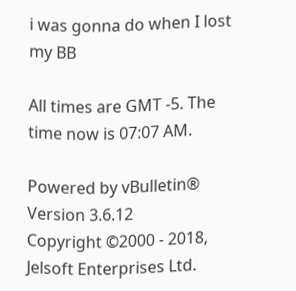i was gonna do when I lost my BB

All times are GMT -5. The time now is 07:07 AM.

Powered by vBulletin® Version 3.6.12
Copyright ©2000 - 2018, Jelsoft Enterprises Ltd.